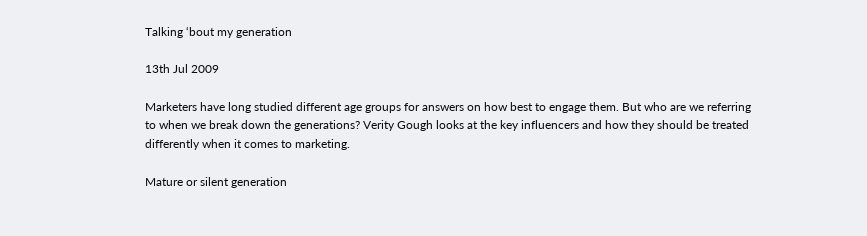Talking ‘bout my generation

13th Jul 2009

Marketers have long studied different age groups for answers on how best to engage them. But who are we referring to when we break down the generations? Verity Gough looks at the key influencers and how they should be treated differently when it comes to marketing.

Mature or silent generation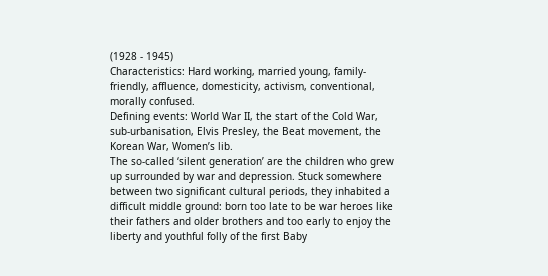(1928 - 1945)
Characteristics: Hard working, married young, family-friendly, affluence, domesticity, activism, conventional, morally confused.
Defining events: World War II, the start of the Cold War, sub-urbanisation, Elvis Presley, the Beat movement, the Korean War, Women’s lib.
The so-called ‘silent generation’ are the children who grew up surrounded by war and depression. Stuck somewhere between two significant cultural periods, they inhabited a difficult middle ground: born too late to be war heroes like their fathers and older brothers and too early to enjoy the liberty and youthful folly of the first Baby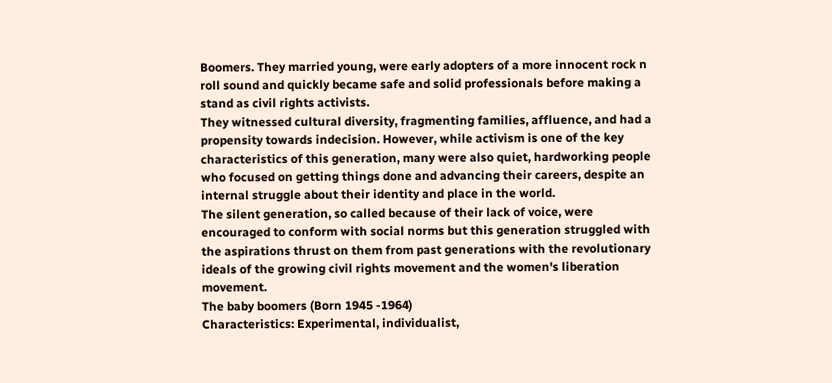Boomers. They married young, were early adopters of a more innocent rock n roll sound and quickly became safe and solid professionals before making a stand as civil rights activists.
They witnessed cultural diversity, fragmenting families, affluence, and had a propensity towards indecision. However, while activism is one of the key characteristics of this generation, many were also quiet, hardworking people who focused on getting things done and advancing their careers, despite an internal struggle about their identity and place in the world.
The silent generation, so called because of their lack of voice, were encouraged to conform with social norms but this generation struggled with the aspirations thrust on them from past generations with the revolutionary ideals of the growing civil rights movement and the women's liberation movement.
The baby boomers (Born 1945 -1964)
Characteristics: Experimental, individualist,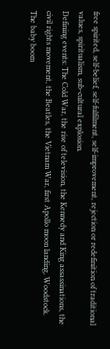free spirited, self-belief, self-fulfilment, self-improvement, rejection or redefinition of traditional values, spiritualism, sub-cultural explosion.
Defining events: The Cold War, the rise of television, the Kennedy and King assassinations, the civil rights movement, the Beatles, the Vietnam War, first Apollo moon landing, Woodstock.
The baby boom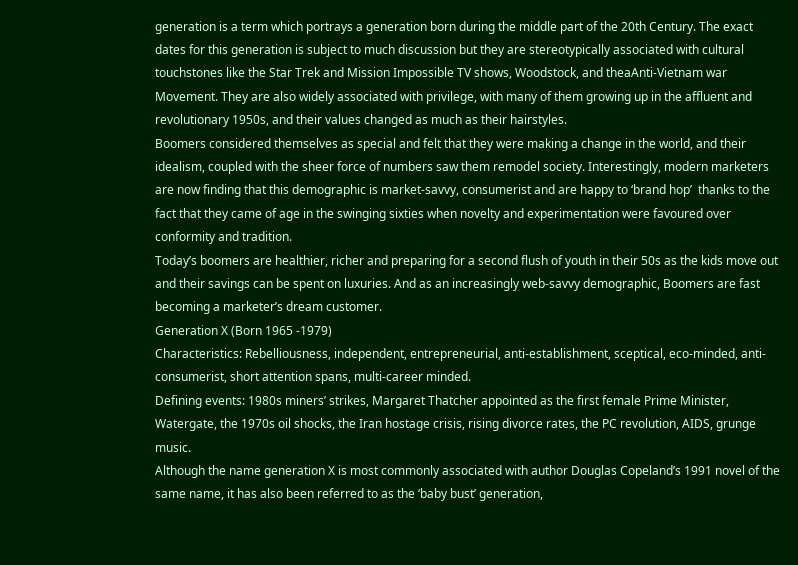generation is a term which portrays a generation born during the middle part of the 20th Century. The exact dates for this generation is subject to much discussion but they are stereotypically associated with cultural touchstones like the Star Trek and Mission Impossible TV shows, Woodstock, and theaAnti-Vietnam war Movement. They are also widely associated with privilege, with many of them growing up in the affluent and revolutionary 1950s, and their values changed as much as their hairstyles.
Boomers considered themselves as special and felt that they were making a change in the world, and their idealism, coupled with the sheer force of numbers saw them remodel society. Interestingly, modern marketers are now finding that this demographic is market-savvy, consumerist and are happy to ‘brand hop’  thanks to the fact that they came of age in the swinging sixties when novelty and experimentation were favoured over conformity and tradition.
Today’s boomers are healthier, richer and preparing for a second flush of youth in their 50s as the kids move out and their savings can be spent on luxuries. And as an increasingly web-savvy demographic, Boomers are fast becoming a marketer’s dream customer.
Generation X (Born 1965 -1979)
Characteristics: Rebelliousness, independent, entrepreneurial, anti-establishment, sceptical, eco-minded, anti-consumerist, short attention spans, multi-career minded.
Defining events: 1980s miners’ strikes, Margaret Thatcher appointed as the first female Prime Minister, Watergate, the 1970s oil shocks, the Iran hostage crisis, rising divorce rates, the PC revolution, AIDS, grunge music.
Although the name generation X is most commonly associated with author Douglas Copeland’s 1991 novel of the same name, it has also been referred to as the ‘baby bust’ generation,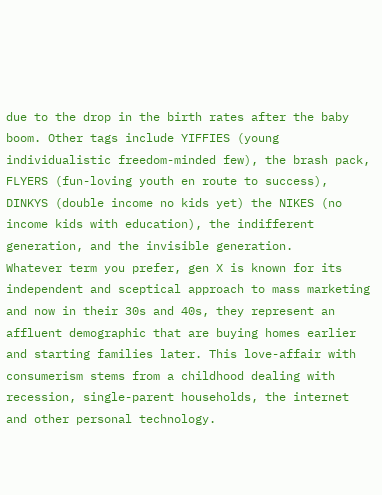due to the drop in the birth rates after the baby boom. Other tags include YIFFIES (young individualistic freedom-minded few), the brash pack, FLYERS (fun-loving youth en route to success), DINKYS (double income no kids yet) the NIKES (no income kids with education), the indifferent generation, and the invisible generation.
Whatever term you prefer, gen X is known for its independent and sceptical approach to mass marketing and now in their 30s and 40s, they represent an affluent demographic that are buying homes earlier and starting families later. This love-affair with consumerism stems from a childhood dealing with recession, single-parent households, the internet and other personal technology.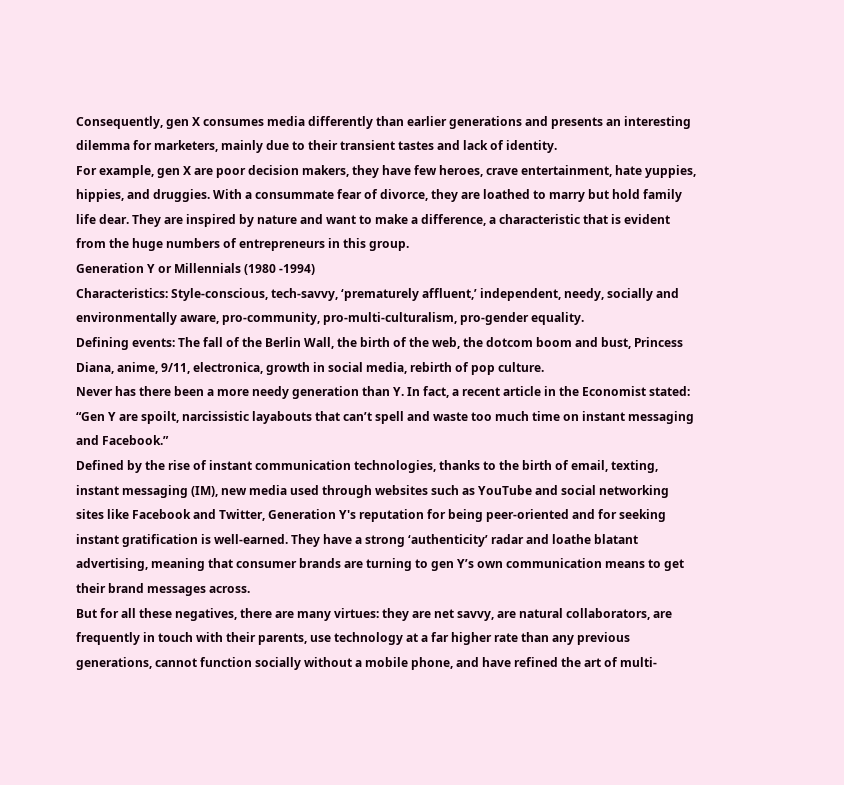Consequently, gen X consumes media differently than earlier generations and presents an interesting dilemma for marketers, mainly due to their transient tastes and lack of identity.
For example, gen X are poor decision makers, they have few heroes, crave entertainment, hate yuppies, hippies, and druggies. With a consummate fear of divorce, they are loathed to marry but hold family life dear. They are inspired by nature and want to make a difference, a characteristic that is evident from the huge numbers of entrepreneurs in this group.
Generation Y or Millennials (1980 -1994)
Characteristics: Style-conscious, tech-savvy, ‘prematurely affluent,’ independent, needy, socially and environmentally aware, pro-community, pro-multi-culturalism, pro-gender equality.
Defining events: The fall of the Berlin Wall, the birth of the web, the dotcom boom and bust, Princess Diana, anime, 9/11, electronica, growth in social media, rebirth of pop culture.
Never has there been a more needy generation than Y. In fact, a recent article in the Economist stated: “Gen Y are spoilt, narcissistic layabouts that can’t spell and waste too much time on instant messaging and Facebook.”
Defined by the rise of instant communication technologies, thanks to the birth of email, texting, instant messaging (IM), new media used through websites such as YouTube and social networking sites like Facebook and Twitter, Generation Y's reputation for being peer-oriented and for seeking instant gratification is well-earned. They have a strong ‘authenticity’ radar and loathe blatant advertising, meaning that consumer brands are turning to gen Y’s own communication means to get their brand messages across.
But for all these negatives, there are many virtues: they are net savvy, are natural collaborators, are frequently in touch with their parents, use technology at a far higher rate than any previous generations, cannot function socially without a mobile phone, and have refined the art of multi-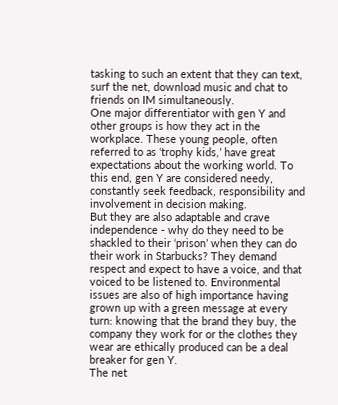tasking to such an extent that they can text, surf the net, download music and chat to friends on IM simultaneously.
One major differentiator with gen Y and other groups is how they act in the workplace. These young people, often referred to as ‘trophy kids,’ have great expectations about the working world. To this end, gen Y are considered needy, constantly seek feedback, responsibility and involvement in decision making.
But they are also adaptable and crave independence - why do they need to be shackled to their ‘prison’ when they can do their work in Starbucks? They demand respect and expect to have a voice, and that voiced to be listened to. Environmental issues are also of high importance having grown up with a green message at every turn: knowing that the brand they buy, the company they work for or the clothes they wear are ethically produced can be a deal breaker for gen Y.
The net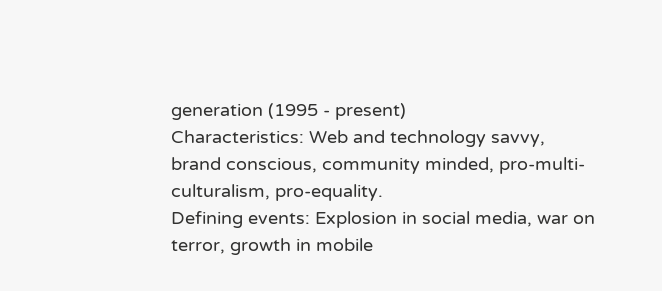generation (1995 - present)
Characteristics: Web and technology savvy, brand conscious, community minded, pro-multi-culturalism, pro-equality.
Defining events: Explosion in social media, war on terror, growth in mobile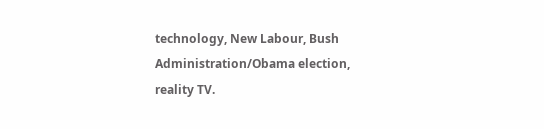technology, New Labour, Bush Administration/Obama election, reality TV.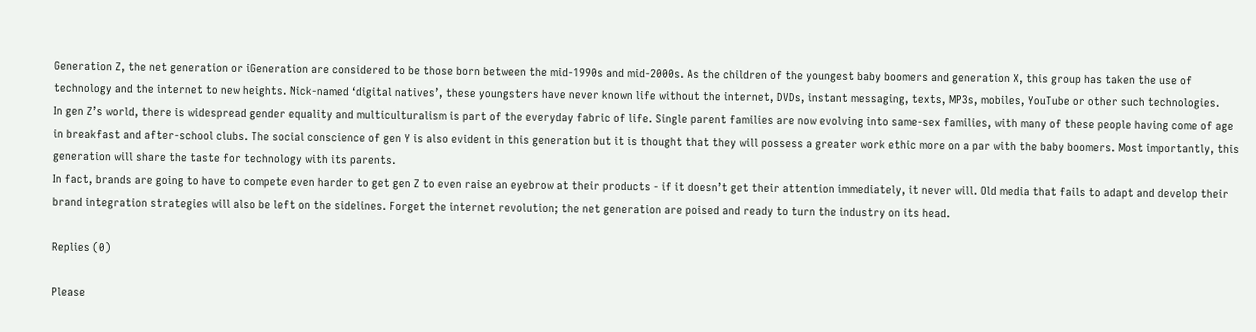Generation Z, the net generation or iGeneration are considered to be those born between the mid-1990s and mid-2000s. As the children of the youngest baby boomers and generation X, this group has taken the use of technology and the internet to new heights. Nick-named ‘digital natives’, these youngsters have never known life without the internet, DVDs, instant messaging, texts, MP3s, mobiles, YouTube or other such technologies.
In gen Z’s world, there is widespread gender equality and multiculturalism is part of the everyday fabric of life. Single parent families are now evolving into same-sex families, with many of these people having come of age in breakfast and after-school clubs. The social conscience of gen Y is also evident in this generation but it is thought that they will possess a greater work ethic more on a par with the baby boomers. Most importantly, this generation will share the taste for technology with its parents.
In fact, brands are going to have to compete even harder to get gen Z to even raise an eyebrow at their products - if it doesn’t get their attention immediately, it never will. Old media that fails to adapt and develop their brand integration strategies will also be left on the sidelines. Forget the internet revolution; the net generation are poised and ready to turn the industry on its head.

Replies (0)

Please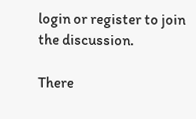login or register to join the discussion.

There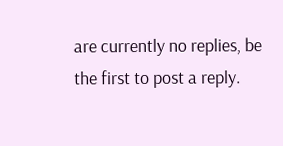are currently no replies, be the first to post a reply.